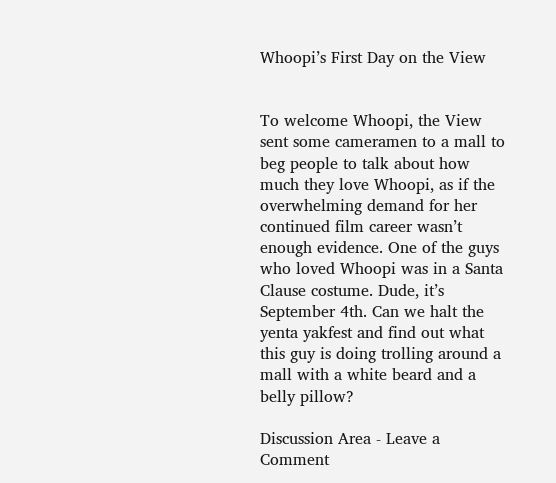Whoopi’s First Day on the View


To welcome Whoopi, the View sent some cameramen to a mall to beg people to talk about how much they love Whoopi, as if the overwhelming demand for her continued film career wasn’t enough evidence. One of the guys who loved Whoopi was in a Santa Clause costume. Dude, it’s September 4th. Can we halt the yenta yakfest and find out what this guy is doing trolling around a mall with a white beard and a belly pillow?

Discussion Area - Leave a Comment